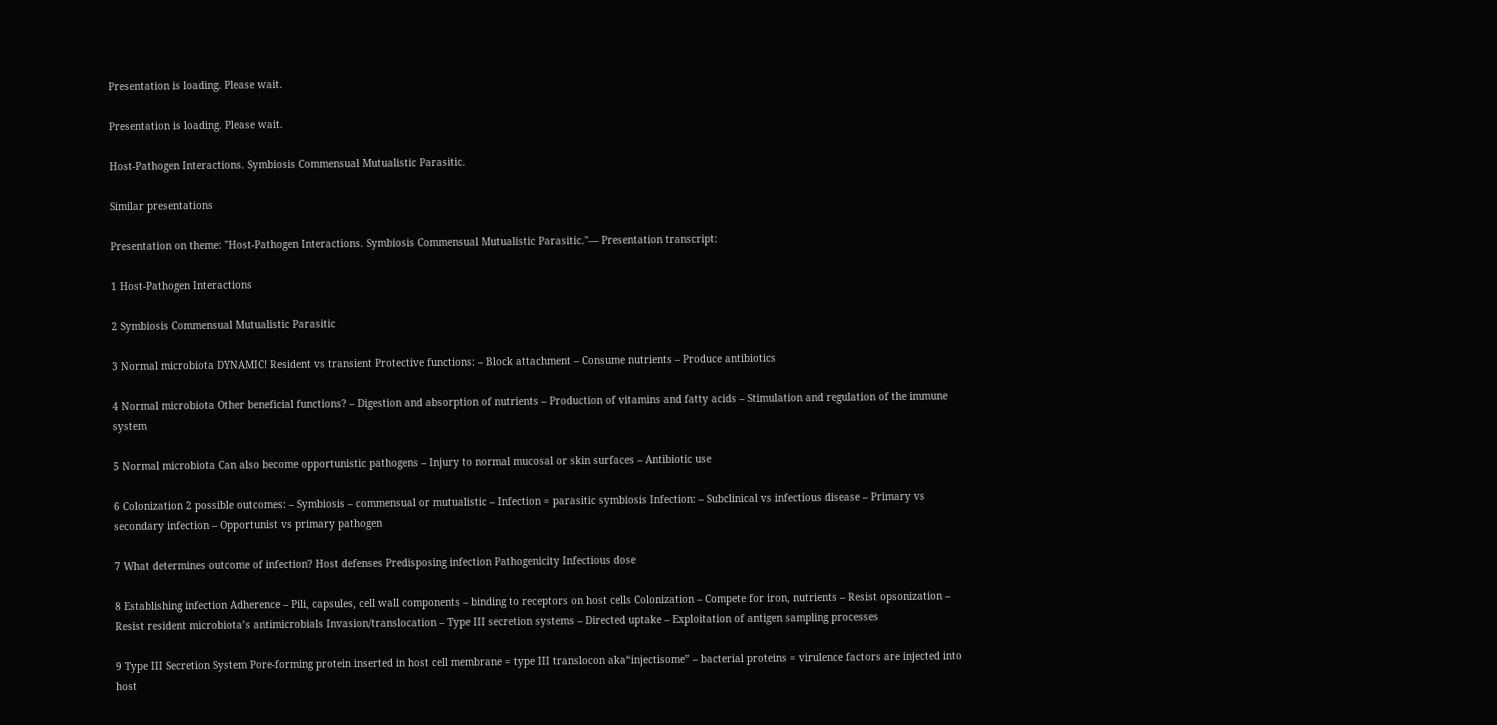Presentation is loading. Please wait.

Presentation is loading. Please wait.

Host-Pathogen Interactions. Symbiosis Commensual Mutualistic Parasitic.

Similar presentations

Presentation on theme: "Host-Pathogen Interactions. Symbiosis Commensual Mutualistic Parasitic."— Presentation transcript:

1 Host-Pathogen Interactions

2 Symbiosis Commensual Mutualistic Parasitic

3 Normal microbiota DYNAMIC! Resident vs transient Protective functions: – Block attachment – Consume nutrients – Produce antibiotics

4 Normal microbiota Other beneficial functions? – Digestion and absorption of nutrients – Production of vitamins and fatty acids – Stimulation and regulation of the immune system

5 Normal microbiota Can also become opportunistic pathogens – Injury to normal mucosal or skin surfaces – Antibiotic use

6 Colonization 2 possible outcomes: – Symbiosis – commensual or mutualistic – Infection = parasitic symbiosis Infection: – Subclinical vs infectious disease – Primary vs secondary infection – Opportunist vs primary pathogen

7 What determines outcome of infection? Host defenses Predisposing infection Pathogenicity Infectious dose

8 Establishing infection Adherence – Pili, capsules, cell wall components – binding to receptors on host cells Colonization – Compete for iron, nutrients – Resist opsonization – Resist resident microbiota’s antimicrobials Invasion/translocation – Type III secretion systems – Directed uptake – Exploitation of antigen sampling processes

9 Type III Secretion System Pore-forming protein inserted in host cell membrane = type III translocon aka“injectisome” – bacterial proteins = virulence factors are injected into host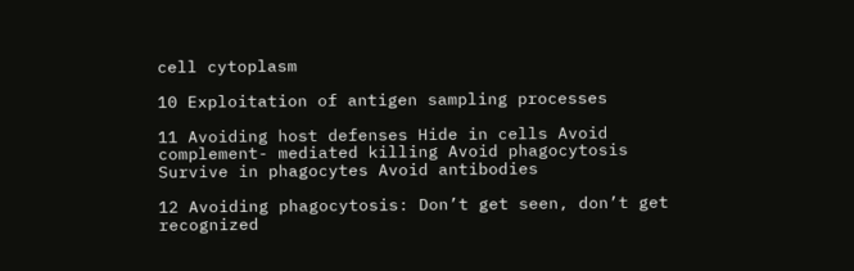cell cytoplasm

10 Exploitation of antigen sampling processes

11 Avoiding host defenses Hide in cells Avoid complement- mediated killing Avoid phagocytosis Survive in phagocytes Avoid antibodies

12 Avoiding phagocytosis: Don’t get seen, don’t get recognized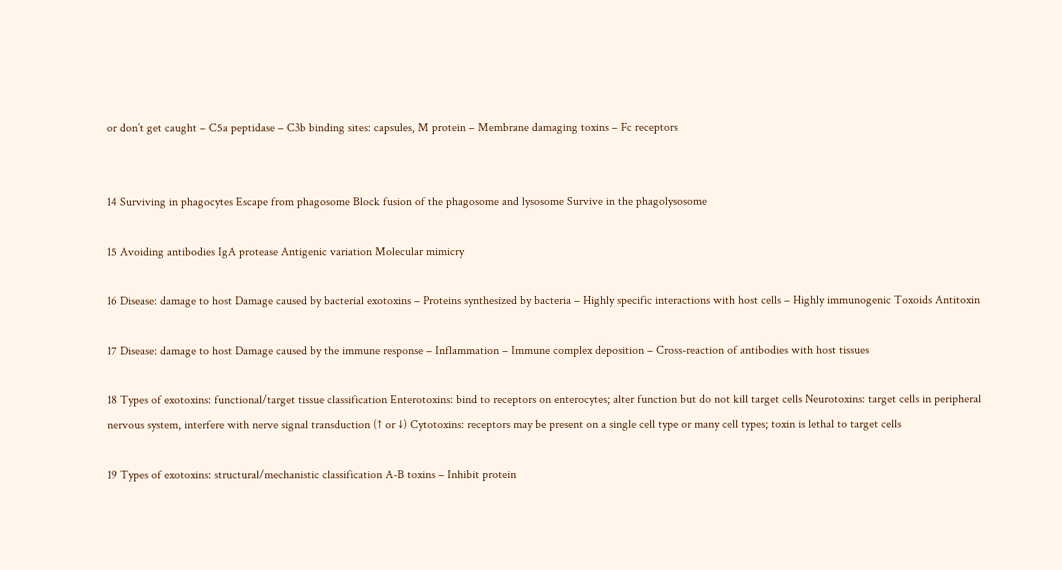or don’t get caught – C5a peptidase – C3b binding sites: capsules, M protein – Membrane damaging toxins – Fc receptors


14 Surviving in phagocytes Escape from phagosome Block fusion of the phagosome and lysosome Survive in the phagolysosome

15 Avoiding antibodies IgA protease Antigenic variation Molecular mimicry

16 Disease: damage to host Damage caused by bacterial exotoxins – Proteins synthesized by bacteria – Highly specific interactions with host cells – Highly immunogenic Toxoids Antitoxin

17 Disease: damage to host Damage caused by the immune response – Inflammation – Immune complex deposition – Cross-reaction of antibodies with host tissues

18 Types of exotoxins: functional/target tissue classification Enterotoxins: bind to receptors on enterocytes; alter function but do not kill target cells Neurotoxins: target cells in peripheral nervous system, interfere with nerve signal transduction (↑ or ↓) Cytotoxins: receptors may be present on a single cell type or many cell types; toxin is lethal to target cells

19 Types of exotoxins: structural/mechanistic classification A-B toxins – Inhibit protein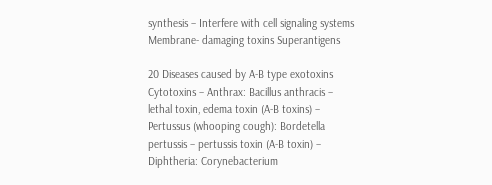synthesis – Interfere with cell signaling systems Membrane- damaging toxins Superantigens

20 Diseases caused by A-B type exotoxins Cytotoxins – Anthrax: Bacillus anthracis – lethal toxin, edema toxin (A-B toxins) – Pertussus (whooping cough): Bordetella pertussis – pertussis toxin (A-B toxin) – Diphtheria: Corynebacterium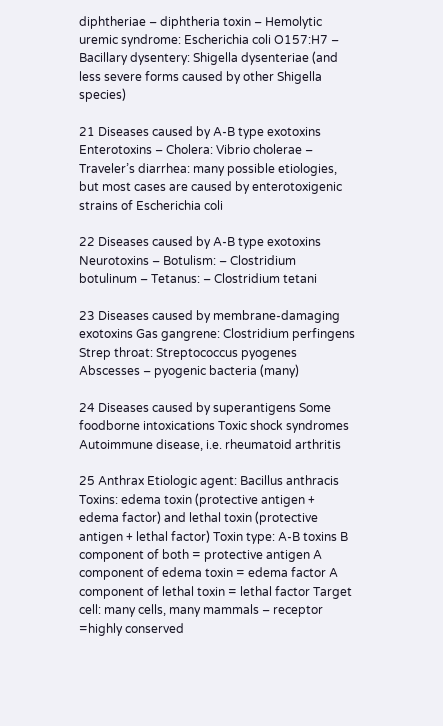diphtheriae – diphtheria toxin – Hemolytic uremic syndrome: Escherichia coli O157:H7 – Bacillary dysentery: Shigella dysenteriae (and less severe forms caused by other Shigella species)

21 Diseases caused by A-B type exotoxins Enterotoxins – Cholera: Vibrio cholerae – Traveler’s diarrhea: many possible etiologies, but most cases are caused by enterotoxigenic strains of Escherichia coli

22 Diseases caused by A-B type exotoxins Neurotoxins – Botulism: – Clostridium botulinum – Tetanus: – Clostridium tetani

23 Diseases caused by membrane-damaging exotoxins Gas gangrene: Clostridium perfingens Strep throat: Streptococcus pyogenes Abscesses – pyogenic bacteria (many)

24 Diseases caused by superantigens Some foodborne intoxications Toxic shock syndromes Autoimmune disease, i.e. rheumatoid arthritis

25 Anthrax Etiologic agent: Bacillus anthracis Toxins: edema toxin (protective antigen + edema factor) and lethal toxin (protective antigen + lethal factor) Toxin type: A-B toxins B component of both = protective antigen A component of edema toxin = edema factor A component of lethal toxin = lethal factor Target cell: many cells, many mammals – receptor =highly conserved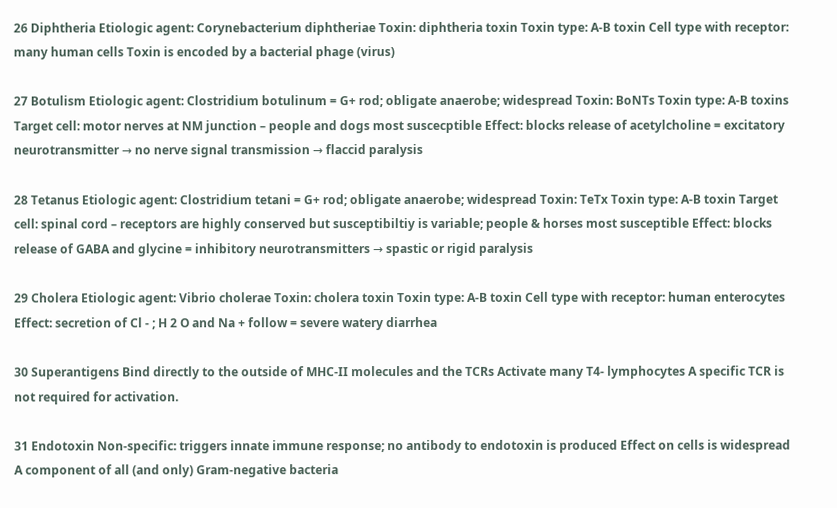26 Diphtheria Etiologic agent: Corynebacterium diphtheriae Toxin: diphtheria toxin Toxin type: A-B toxin Cell type with receptor: many human cells Toxin is encoded by a bacterial phage (virus)

27 Botulism Etiologic agent: Clostridium botulinum = G+ rod; obligate anaerobe; widespread Toxin: BoNTs Toxin type: A-B toxins Target cell: motor nerves at NM junction – people and dogs most suscecptible Effect: blocks release of acetylcholine = excitatory neurotransmitter → no nerve signal transmission → flaccid paralysis

28 Tetanus Etiologic agent: Clostridium tetani = G+ rod; obligate anaerobe; widespread Toxin: TeTx Toxin type: A-B toxin Target cell: spinal cord – receptors are highly conserved but susceptibiltiy is variable; people & horses most susceptible Effect: blocks release of GABA and glycine = inhibitory neurotransmitters → spastic or rigid paralysis

29 Cholera Etiologic agent: Vibrio cholerae Toxin: cholera toxin Toxin type: A-B toxin Cell type with receptor: human enterocytes Effect: secretion of Cl - ; H 2 O and Na + follow = severe watery diarrhea

30 Superantigens Bind directly to the outside of MHC-II molecules and the TCRs Activate many T4- lymphocytes A specific TCR is not required for activation.

31 Endotoxin Non-specific: triggers innate immune response; no antibody to endotoxin is produced Effect on cells is widespread A component of all (and only) Gram-negative bacteria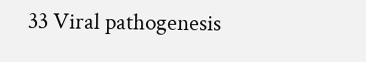33 Viral pathogenesis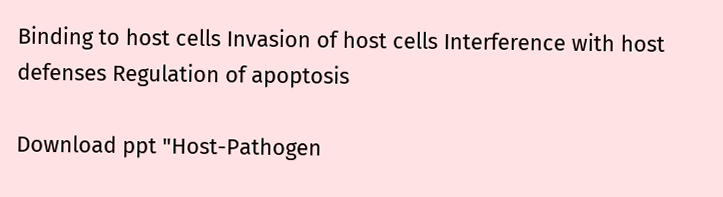Binding to host cells Invasion of host cells Interference with host defenses Regulation of apoptosis

Download ppt "Host-Pathogen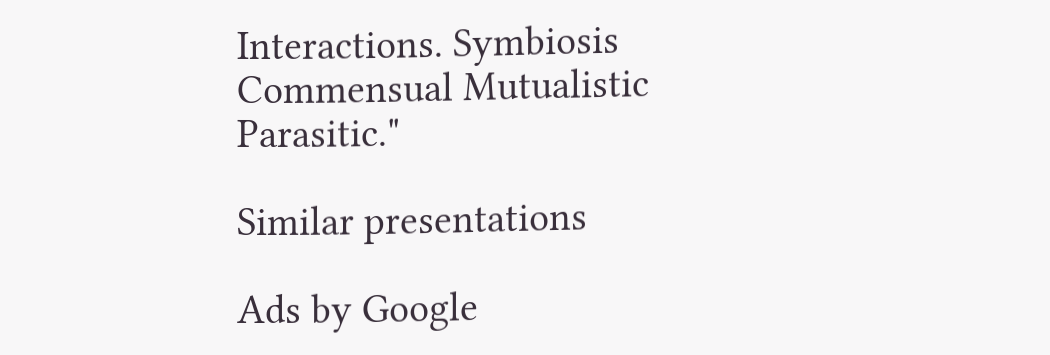Interactions. Symbiosis Commensual Mutualistic Parasitic."

Similar presentations

Ads by Google